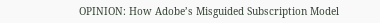OPINION: How Adobe’s Misguided Subscription Model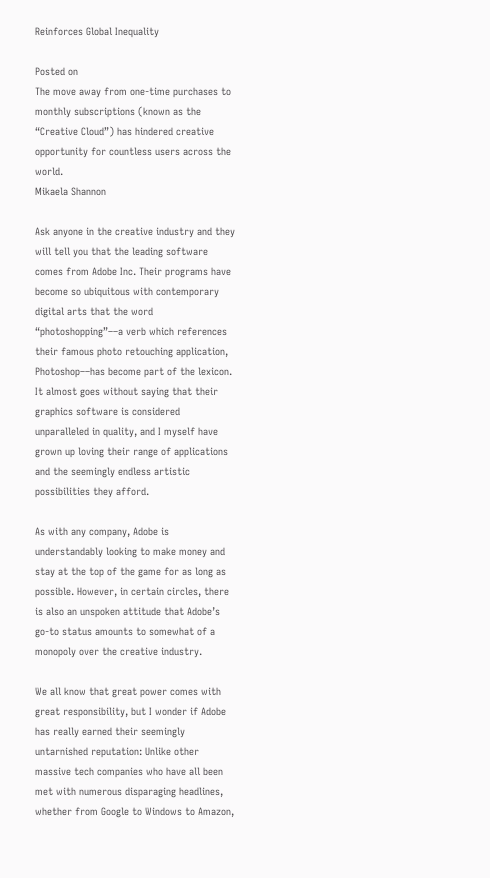Reinforces Global Inequality

Posted on
The move away from one-time purchases to monthly subscriptions (known as the “Creative Cloud”) has hindered creative opportunity for countless users across the world.
Mikaela Shannon

Ask anyone in the creative industry and they will tell you that the leading software comes from Adobe Inc. Their programs have become so ubiquitous with contemporary digital arts that the word “photoshopping”––a verb which references their famous photo retouching application, Photoshop––has become part of the lexicon. It almost goes without saying that their graphics software is considered unparalleled in quality, and I myself have grown up loving their range of applications and the seemingly endless artistic possibilities they afford.

As with any company, Adobe is understandably looking to make money and stay at the top of the game for as long as possible. However, in certain circles, there is also an unspoken attitude that Adobe’s go-to status amounts to somewhat of a monopoly over the creative industry.

We all know that great power comes with great responsibility, but I wonder if Adobe has really earned their seemingly untarnished reputation: Unlike other massive tech companies who have all been met with numerous disparaging headlines, whether from Google to Windows to Amazon,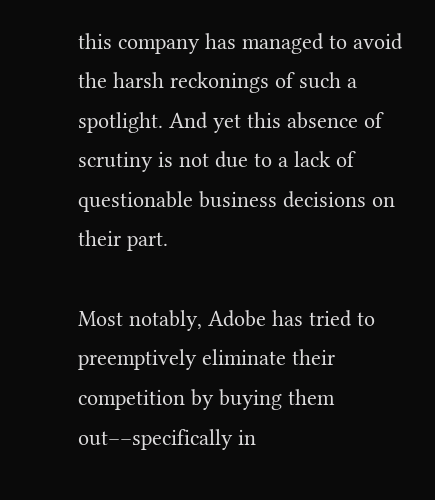this company has managed to avoid the harsh reckonings of such a spotlight. And yet this absence of scrutiny is not due to a lack of questionable business decisions on their part.

Most notably, Adobe has tried to preemptively eliminate their competition by buying them out––specifically in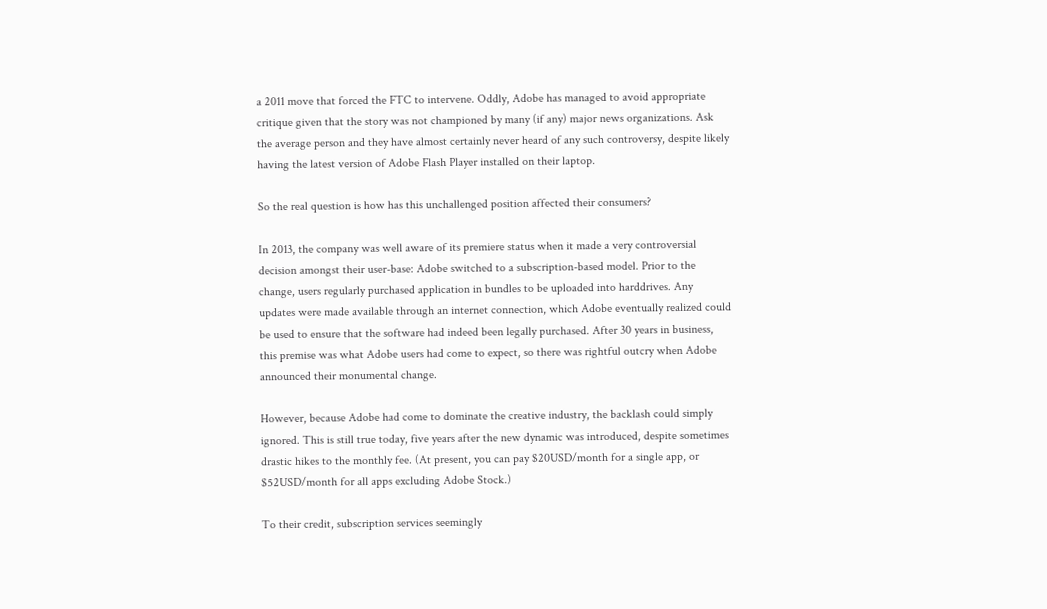a 2011 move that forced the FTC to intervene. Oddly, Adobe has managed to avoid appropriate critique given that the story was not championed by many (if any) major news organizations. Ask the average person and they have almost certainly never heard of any such controversy, despite likely having the latest version of Adobe Flash Player installed on their laptop.

So the real question is how has this unchallenged position affected their consumers?

In 2013, the company was well aware of its premiere status when it made a very controversial decision amongst their user-base: Adobe switched to a subscription-based model. Prior to the change, users regularly purchased application in bundles to be uploaded into harddrives. Any updates were made available through an internet connection, which Adobe eventually realized could be used to ensure that the software had indeed been legally purchased. After 30 years in business, this premise was what Adobe users had come to expect, so there was rightful outcry when Adobe announced their monumental change.

However, because Adobe had come to dominate the creative industry, the backlash could simply ignored. This is still true today, five years after the new dynamic was introduced, despite sometimes drastic hikes to the monthly fee. (At present, you can pay $20USD/month for a single app, or $52USD/month for all apps excluding Adobe Stock.)

To their credit, subscription services seemingly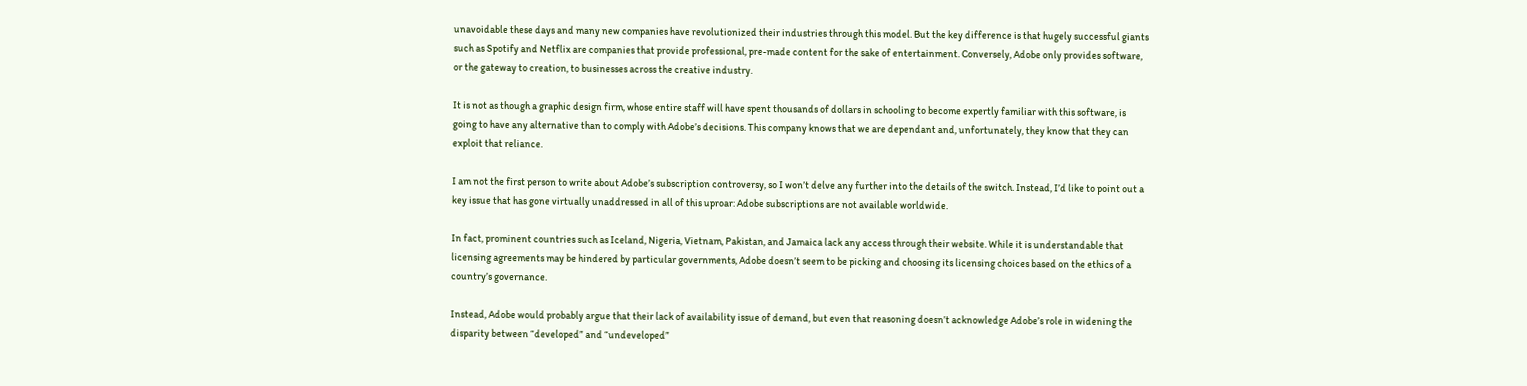unavoidable these days and many new companies have revolutionized their industries through this model. But the key difference is that hugely successful giants such as Spotify and Netflix are companies that provide professional, pre-made content for the sake of entertainment. Conversely, Adobe only provides software, or the gateway to creation, to businesses across the creative industry.

It is not as though a graphic design firm, whose entire staff will have spent thousands of dollars in schooling to become expertly familiar with this software, is going to have any alternative than to comply with Adobe’s decisions. This company knows that we are dependant and, unfortunately, they know that they can exploit that reliance.

I am not the first person to write about Adobe’s subscription controversy, so I won’t delve any further into the details of the switch. Instead, I’d like to point out a key issue that has gone virtually unaddressed in all of this uproar: Adobe subscriptions are not available worldwide.

In fact, prominent countries such as Iceland, Nigeria, Vietnam, Pakistan, and Jamaica lack any access through their website. While it is understandable that licensing agreements may be hindered by particular governments, Adobe doesn’t seem to be picking and choosing its licensing choices based on the ethics of a country’s governance.

Instead, Adobe would probably argue that their lack of availability issue of demand, but even that reasoning doesn’t acknowledge Adobe’s role in widening the disparity between “developed” and “undeveloped”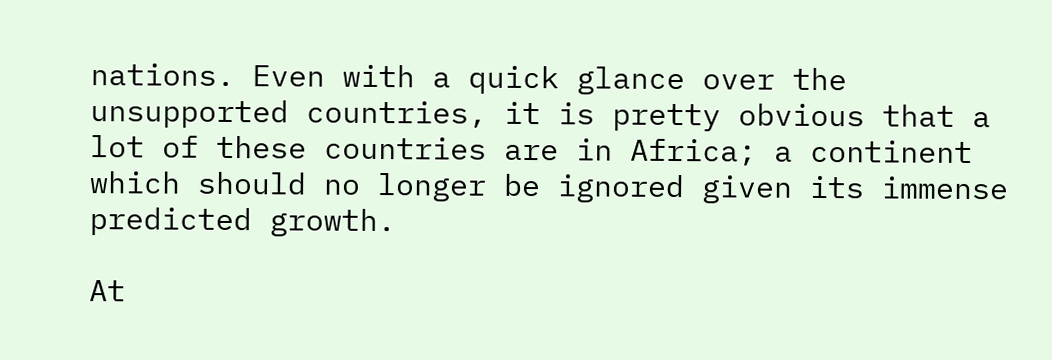nations. Even with a quick glance over the unsupported countries, it is pretty obvious that a lot of these countries are in Africa; a continent which should no longer be ignored given its immense predicted growth.

At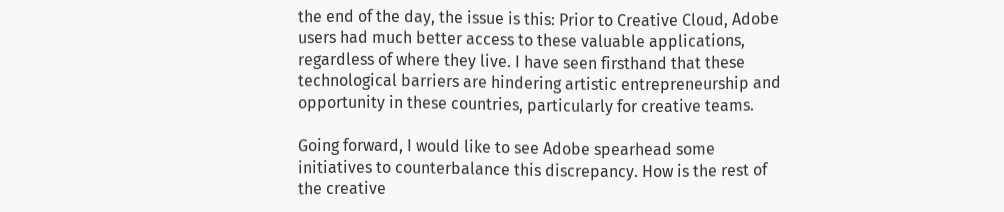the end of the day, the issue is this: Prior to Creative Cloud, Adobe users had much better access to these valuable applications, regardless of where they live. I have seen firsthand that these technological barriers are hindering artistic entrepreneurship and opportunity in these countries, particularly for creative teams.

Going forward, I would like to see Adobe spearhead some initiatives to counterbalance this discrepancy. How is the rest of the creative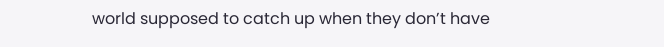world supposed to catch up when they don’t have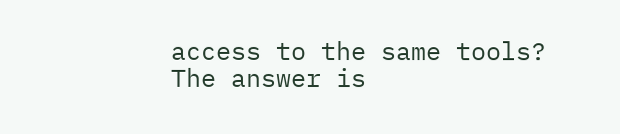access to the same tools? The answer is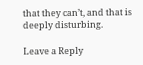that they can’t, and that is deeply disturbing.

Leave a Reply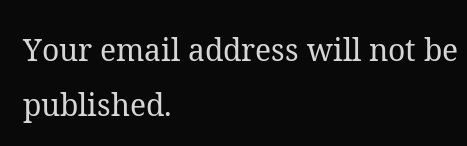Your email address will not be published.